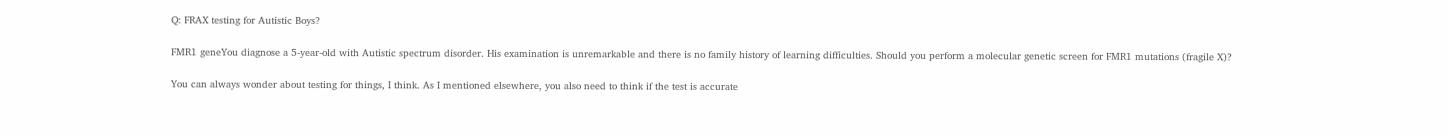Q: FRAX testing for Autistic Boys?

FMR1 geneYou diagnose a 5-year-old with Autistic spectrum disorder. His examination is unremarkable and there is no family history of learning difficulties. Should you perform a molecular genetic screen for FMR1 mutations (fragile X)?

You can always wonder about testing for things, I think. As I mentioned elsewhere, you also need to think if the test is accurate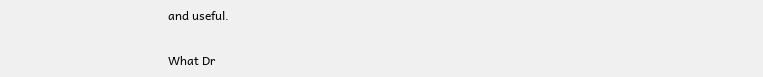and useful.

What Dr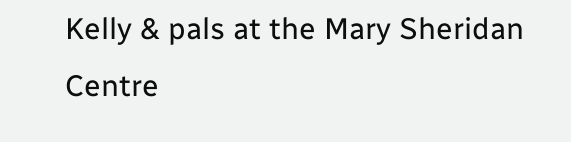Kelly & pals at the Mary Sheridan Centre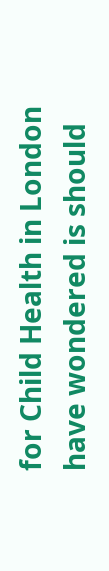for Child Health in London have wondered is should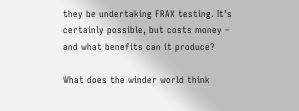they be undertaking FRAX testing. It’s certainly possible, but costs money – and what benefits can it produce?

What does the winder world think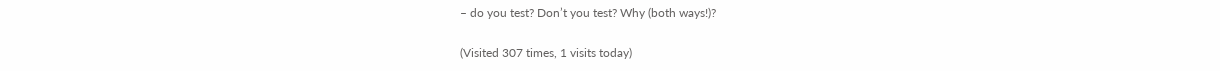– do you test? Don’t you test? Why (both ways!)?

(Visited 307 times, 1 visits today)